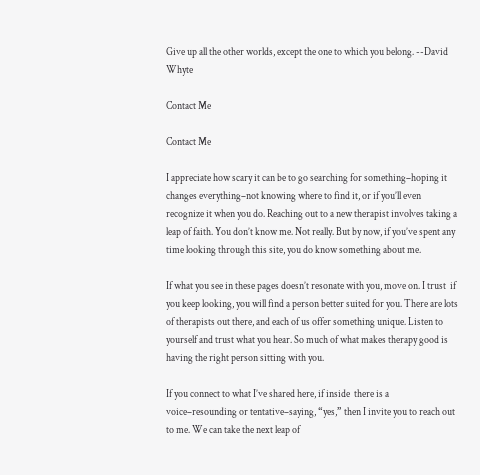Give up all the other worlds, except the one to which you belong. --David Whyte

Contact Me

Contact Me

I appreciate how scary it can be to go searching for something–hoping it changes everything–not knowing where to find it, or if you’ll even recognize it when you do. Reaching out to a new therapist involves taking a leap of faith. You don’t know me. Not really. But by now, if you’ve spent any time looking through this site, you do know something about me.

If what you see in these pages doesn’t resonate with you, move on. I trust  if you keep looking, you will find a person better suited for you. There are lots of therapists out there, and each of us offer something unique. Listen to yourself and trust what you hear. So much of what makes therapy good is having the right person sitting with you.

If you connect to what I’ve shared here, if inside  there is a voice–resounding or tentative–saying, “yes,” then I invite you to reach out to me. We can take the next leap of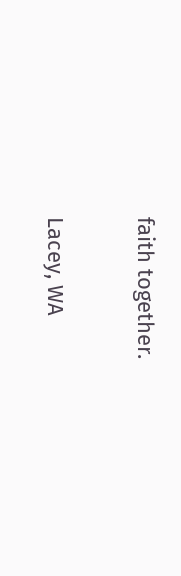faith together.

Lacey, WA